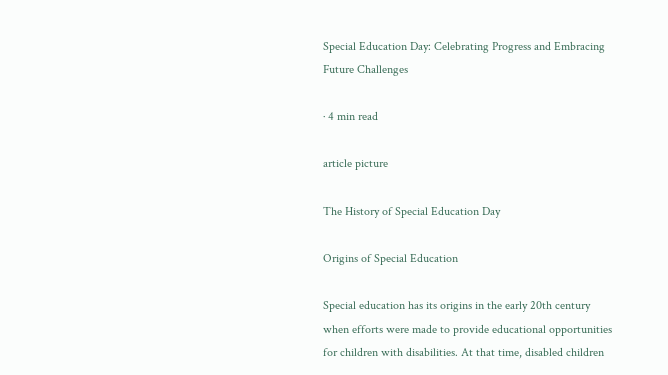Special Education Day: Celebrating Progress and Embracing Future Challenges

· 4 min read

article picture

The History of Special Education Day

Origins of Special Education

Special education has its origins in the early 20th century when efforts were made to provide educational opportunities for children with disabilities. At that time, disabled children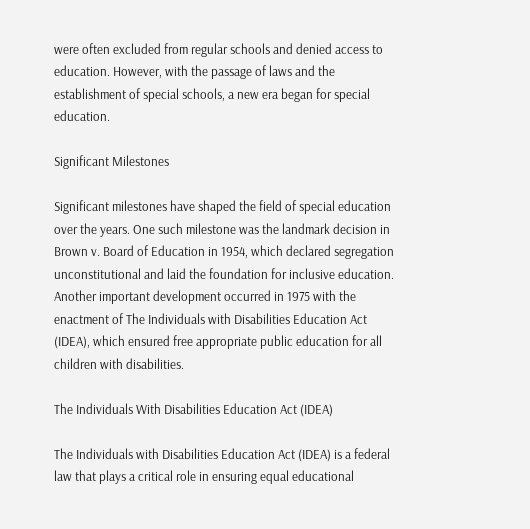were often excluded from regular schools and denied access to education. However, with the passage of laws and the establishment of special schools, a new era began for special education.

Significant Milestones

Significant milestones have shaped the field of special education over the years. One such milestone was the landmark decision in Brown v. Board of Education in 1954, which declared segregation unconstitutional and laid the foundation for inclusive education. Another important development occurred in 1975 with the enactment of The Individuals with Disabilities Education Act (IDEA), which ensured free appropriate public education for all children with disabilities.

The Individuals With Disabilities Education Act (IDEA)

The Individuals with Disabilities Education Act (IDEA) is a federal law that plays a critical role in ensuring equal educational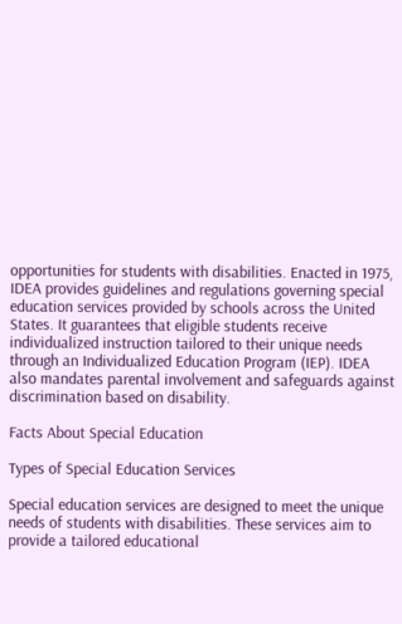opportunities for students with disabilities. Enacted in 1975, IDEA provides guidelines and regulations governing special education services provided by schools across the United States. It guarantees that eligible students receive individualized instruction tailored to their unique needs through an Individualized Education Program (IEP). IDEA also mandates parental involvement and safeguards against discrimination based on disability.

Facts About Special Education

Types of Special Education Services

Special education services are designed to meet the unique needs of students with disabilities. These services aim to provide a tailored educational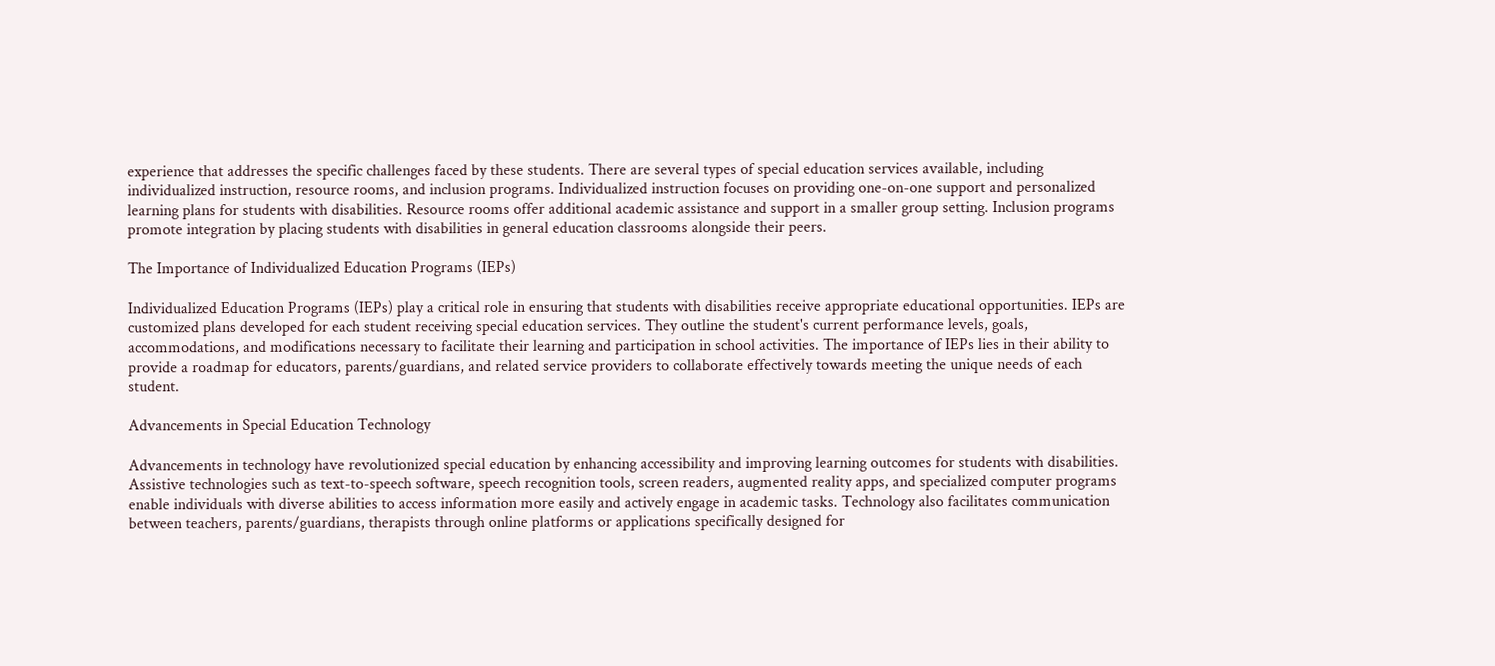experience that addresses the specific challenges faced by these students. There are several types of special education services available, including individualized instruction, resource rooms, and inclusion programs. Individualized instruction focuses on providing one-on-one support and personalized learning plans for students with disabilities. Resource rooms offer additional academic assistance and support in a smaller group setting. Inclusion programs promote integration by placing students with disabilities in general education classrooms alongside their peers.

The Importance of Individualized Education Programs (IEPs)

Individualized Education Programs (IEPs) play a critical role in ensuring that students with disabilities receive appropriate educational opportunities. IEPs are customized plans developed for each student receiving special education services. They outline the student's current performance levels, goals, accommodations, and modifications necessary to facilitate their learning and participation in school activities. The importance of IEPs lies in their ability to provide a roadmap for educators, parents/guardians, and related service providers to collaborate effectively towards meeting the unique needs of each student.

Advancements in Special Education Technology

Advancements in technology have revolutionized special education by enhancing accessibility and improving learning outcomes for students with disabilities. Assistive technologies such as text-to-speech software, speech recognition tools, screen readers, augmented reality apps, and specialized computer programs enable individuals with diverse abilities to access information more easily and actively engage in academic tasks. Technology also facilitates communication between teachers, parents/guardians, therapists through online platforms or applications specifically designed for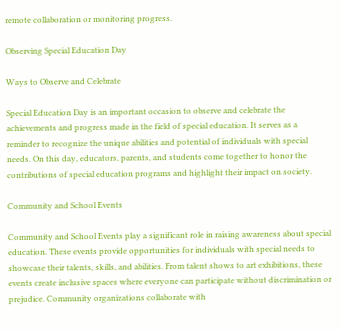remote collaboration or monitoring progress.

Observing Special Education Day

Ways to Observe and Celebrate

Special Education Day is an important occasion to observe and celebrate the achievements and progress made in the field of special education. It serves as a reminder to recognize the unique abilities and potential of individuals with special needs. On this day, educators, parents, and students come together to honor the contributions of special education programs and highlight their impact on society.

Community and School Events

Community and School Events play a significant role in raising awareness about special education. These events provide opportunities for individuals with special needs to showcase their talents, skills, and abilities. From talent shows to art exhibitions, these events create inclusive spaces where everyone can participate without discrimination or prejudice. Community organizations collaborate with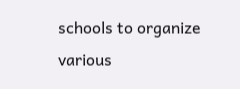schools to organize various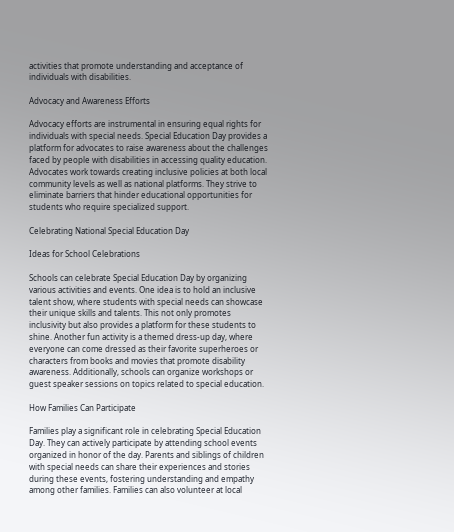activities that promote understanding and acceptance of individuals with disabilities.

Advocacy and Awareness Efforts

Advocacy efforts are instrumental in ensuring equal rights for individuals with special needs. Special Education Day provides a platform for advocates to raise awareness about the challenges faced by people with disabilities in accessing quality education. Advocates work towards creating inclusive policies at both local community levels as well as national platforms. They strive to eliminate barriers that hinder educational opportunities for students who require specialized support.

Celebrating National Special Education Day

Ideas for School Celebrations

Schools can celebrate Special Education Day by organizing various activities and events. One idea is to hold an inclusive talent show, where students with special needs can showcase their unique skills and talents. This not only promotes inclusivity but also provides a platform for these students to shine. Another fun activity is a themed dress-up day, where everyone can come dressed as their favorite superheroes or characters from books and movies that promote disability awareness. Additionally, schools can organize workshops or guest speaker sessions on topics related to special education.

How Families Can Participate

Families play a significant role in celebrating Special Education Day. They can actively participate by attending school events organized in honor of the day. Parents and siblings of children with special needs can share their experiences and stories during these events, fostering understanding and empathy among other families. Families can also volunteer at local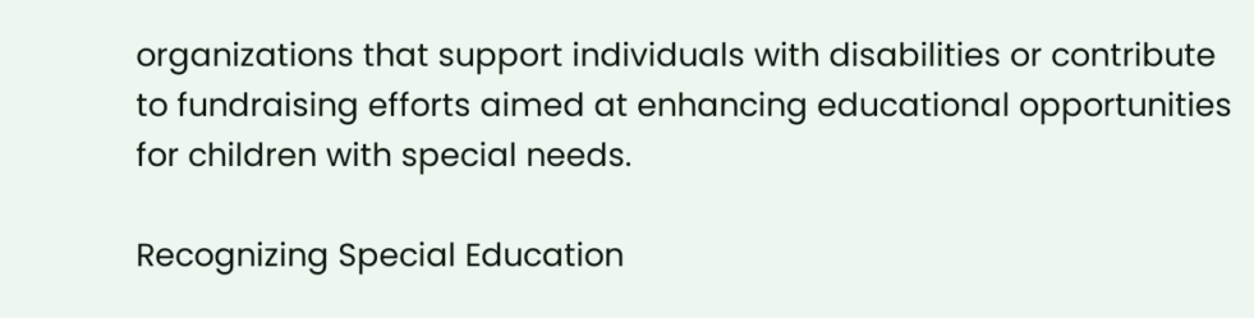organizations that support individuals with disabilities or contribute to fundraising efforts aimed at enhancing educational opportunities for children with special needs.

Recognizing Special Education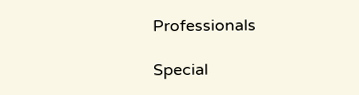Professionals

Special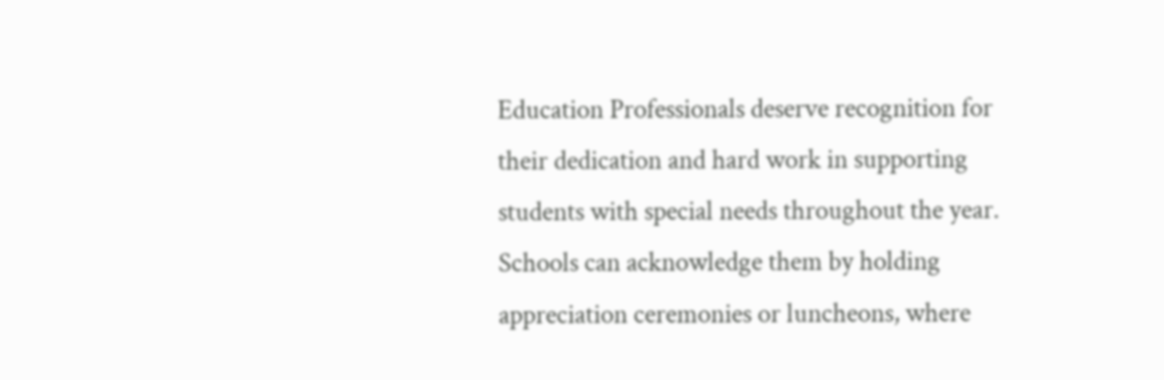Education Professionals deserve recognition for their dedication and hard work in supporting students with special needs throughout the year. Schools can acknowledge them by holding appreciation ceremonies or luncheons, where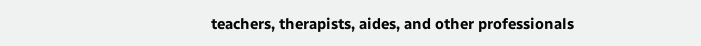teachers, therapists, aides, and other professionals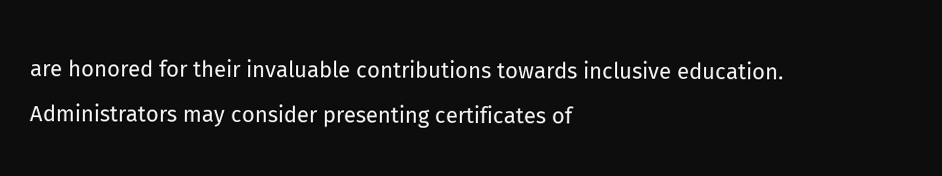are honored for their invaluable contributions towards inclusive education. Administrators may consider presenting certificates of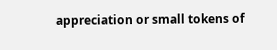appreciation or small tokens of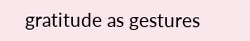gratitude as gestures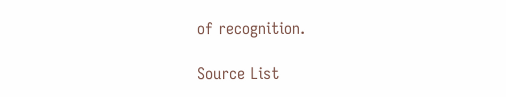of recognition.

Source List